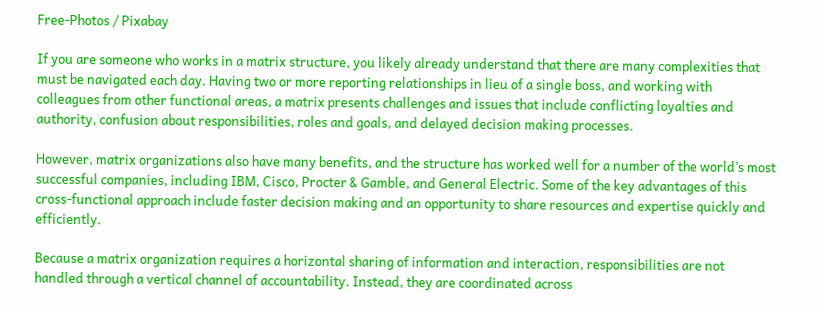Free-Photos / Pixabay

If you are someone who works in a matrix structure, you likely already understand that there are many complexities that must be navigated each day. Having two or more reporting relationships in lieu of a single boss, and working with colleagues from other functional areas, a matrix presents challenges and issues that include conflicting loyalties and authority, confusion about responsibilities, roles and goals, and delayed decision making processes.

However, matrix organizations also have many benefits, and the structure has worked well for a number of the world’s most successful companies, including IBM, Cisco, Procter & Gamble, and General Electric. Some of the key advantages of this cross-functional approach include faster decision making and an opportunity to share resources and expertise quickly and efficiently.

Because a matrix organization requires a horizontal sharing of information and interaction, responsibilities are not handled through a vertical channel of accountability. Instead, they are coordinated across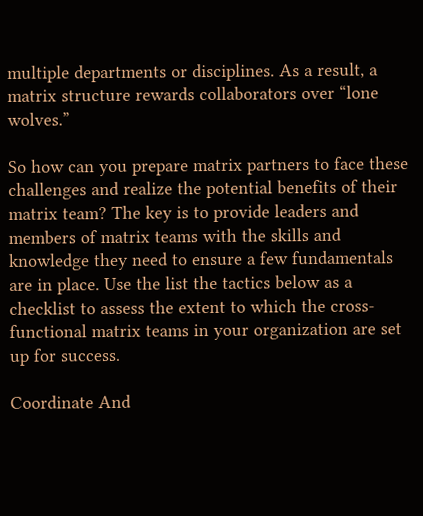multiple departments or disciplines. As a result, a matrix structure rewards collaborators over “lone wolves.”

So how can you prepare matrix partners to face these challenges and realize the potential benefits of their matrix team? The key is to provide leaders and members of matrix teams with the skills and knowledge they need to ensure a few fundamentals are in place. Use the list the tactics below as a checklist to assess the extent to which the cross-functional matrix teams in your organization are set up for success.

Coordinate And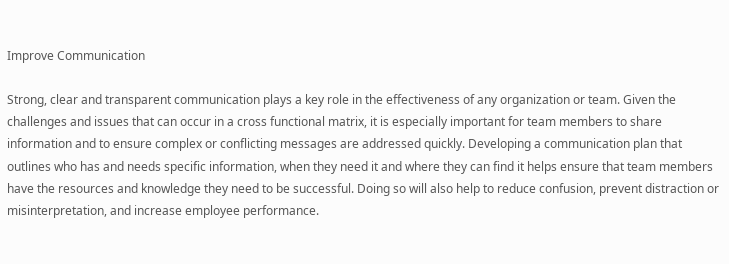Improve Communication

Strong, clear and transparent communication plays a key role in the effectiveness of any organization or team. Given the challenges and issues that can occur in a cross functional matrix, it is especially important for team members to share information and to ensure complex or conflicting messages are addressed quickly. Developing a communication plan that outlines who has and needs specific information, when they need it and where they can find it helps ensure that team members have the resources and knowledge they need to be successful. Doing so will also help to reduce confusion, prevent distraction or misinterpretation, and increase employee performance.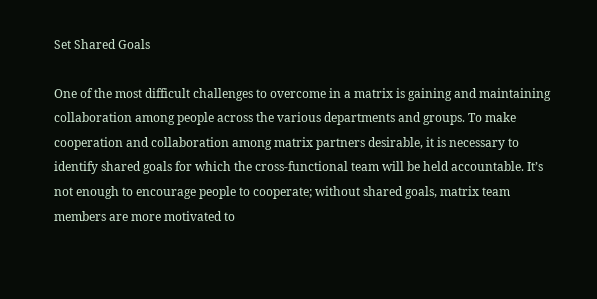Set Shared Goals

One of the most difficult challenges to overcome in a matrix is gaining and maintaining collaboration among people across the various departments and groups. To make cooperation and collaboration among matrix partners desirable, it is necessary to identify shared goals for which the cross-functional team will be held accountable. It’s not enough to encourage people to cooperate; without shared goals, matrix team members are more motivated to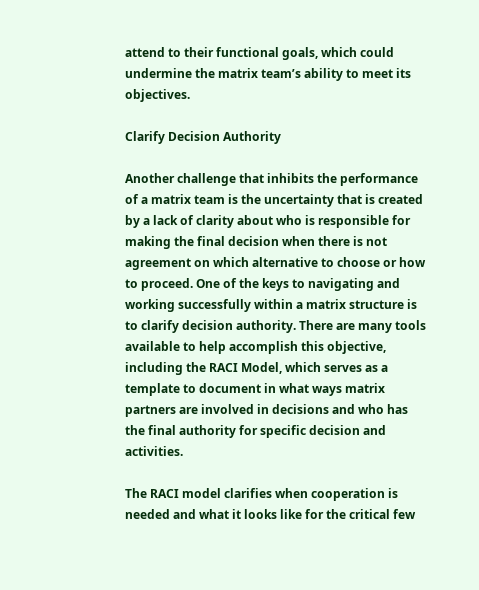attend to their functional goals, which could undermine the matrix team’s ability to meet its objectives.

Clarify Decision Authority

Another challenge that inhibits the performance of a matrix team is the uncertainty that is created by a lack of clarity about who is responsible for making the final decision when there is not agreement on which alternative to choose or how to proceed. One of the keys to navigating and working successfully within a matrix structure is to clarify decision authority. There are many tools available to help accomplish this objective, including the RACI Model, which serves as a template to document in what ways matrix partners are involved in decisions and who has the final authority for specific decision and activities.

The RACI model clarifies when cooperation is needed and what it looks like for the critical few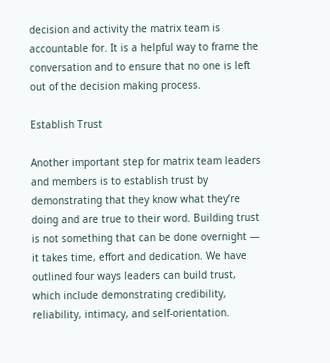decision and activity the matrix team is accountable for. It is a helpful way to frame the conversation and to ensure that no one is left out of the decision making process.

Establish Trust

Another important step for matrix team leaders and members is to establish trust by demonstrating that they know what they’re doing and are true to their word. Building trust is not something that can be done overnight — it takes time, effort and dedication. We have outlined four ways leaders can build trust, which include demonstrating credibility, reliability, intimacy, and self-orientation.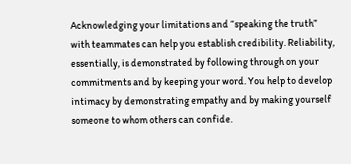Acknowledging your limitations and “speaking the truth” with teammates can help you establish credibility. Reliability, essentially, is demonstrated by following through on your commitments and by keeping your word. You help to develop intimacy by demonstrating empathy and by making yourself someone to whom others can confide.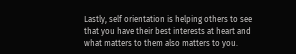Lastly, self orientation is helping others to see that you have their best interests at heart and what matters to them also matters to you.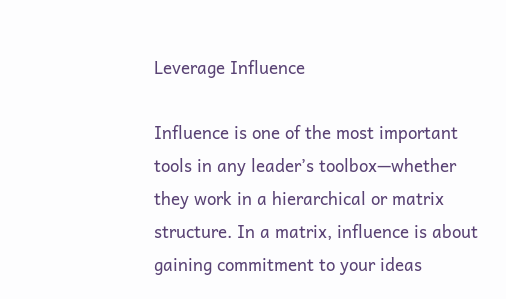Leverage Influence

Influence is one of the most important tools in any leader’s toolbox—whether they work in a hierarchical or matrix structure. In a matrix, influence is about gaining commitment to your ideas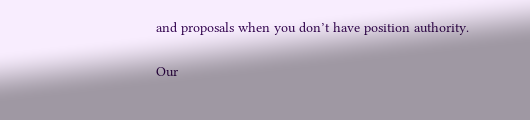and proposals when you don’t have position authority.

Our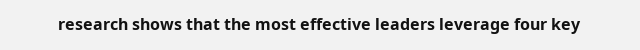research shows that the most effective leaders leverage four key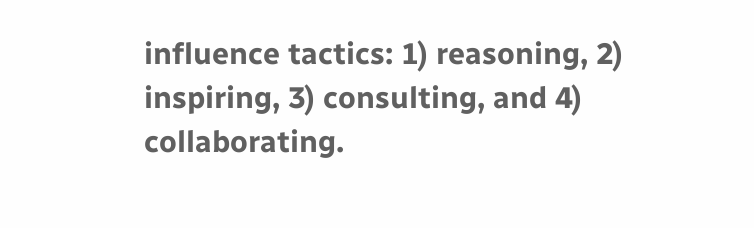influence tactics: 1) reasoning, 2) inspiring, 3) consulting, and 4) collaborating.